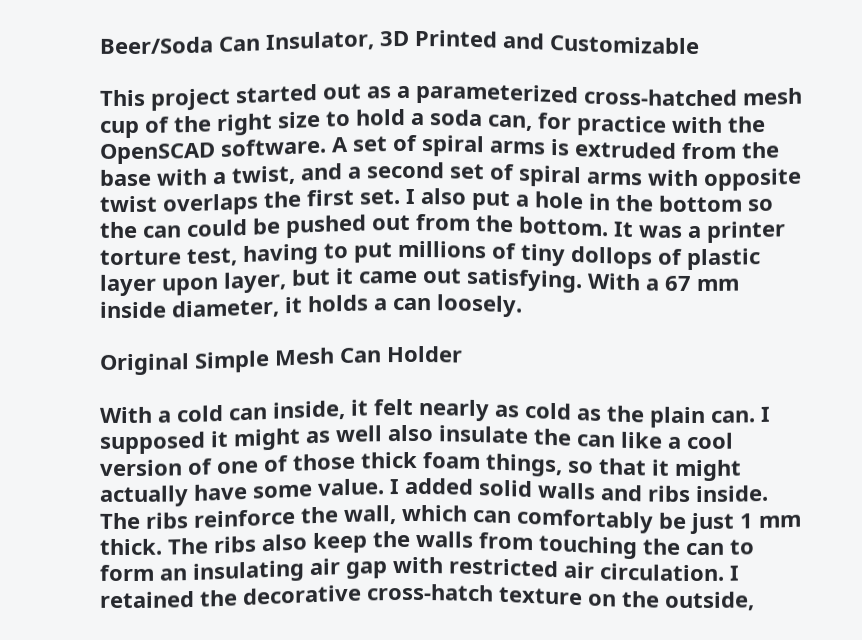Beer/Soda Can Insulator, 3D Printed and Customizable

This project started out as a parameterized cross-hatched mesh cup of the right size to hold a soda can, for practice with the OpenSCAD software. A set of spiral arms is extruded from the base with a twist, and a second set of spiral arms with opposite twist overlaps the first set. I also put a hole in the bottom so the can could be pushed out from the bottom. It was a printer torture test, having to put millions of tiny dollops of plastic layer upon layer, but it came out satisfying. With a 67 mm inside diameter, it holds a can loosely.

Original Simple Mesh Can Holder

With a cold can inside, it felt nearly as cold as the plain can. I supposed it might as well also insulate the can like a cool version of one of those thick foam things, so that it might actually have some value. I added solid walls and ribs inside. The ribs reinforce the wall, which can comfortably be just 1 mm thick. The ribs also keep the walls from touching the can to form an insulating air gap with restricted air circulation. I retained the decorative cross-hatch texture on the outside,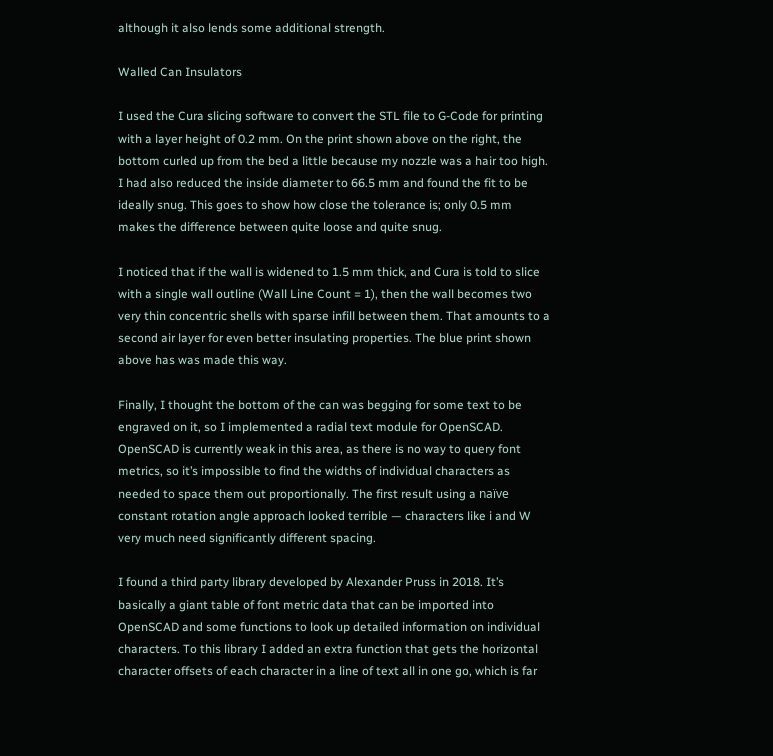although it also lends some additional strength.

Walled Can Insulators

I used the Cura slicing software to convert the STL file to G-Code for printing with a layer height of 0.2 mm. On the print shown above on the right, the bottom curled up from the bed a little because my nozzle was a hair too high. I had also reduced the inside diameter to 66.5 mm and found the fit to be ideally snug. This goes to show how close the tolerance is; only 0.5 mm makes the difference between quite loose and quite snug.

I noticed that if the wall is widened to 1.5 mm thick, and Cura is told to slice with a single wall outline (Wall Line Count = 1), then the wall becomes two very thin concentric shells with sparse infill between them. That amounts to a second air layer for even better insulating properties. The blue print shown above has was made this way.

Finally, I thought the bottom of the can was begging for some text to be engraved on it, so I implemented a radial text module for OpenSCAD. OpenSCAD is currently weak in this area, as there is no way to query font metrics, so it’s impossible to find the widths of individual characters as needed to space them out proportionally. The first result using a naïve constant rotation angle approach looked terrible — characters like i and W very much need significantly different spacing.

I found a third party library developed by Alexander Pruss in 2018. It’s basically a giant table of font metric data that can be imported into OpenSCAD and some functions to look up detailed information on individual characters. To this library I added an extra function that gets the horizontal character offsets of each character in a line of text all in one go, which is far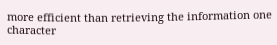more efficient than retrieving the information one character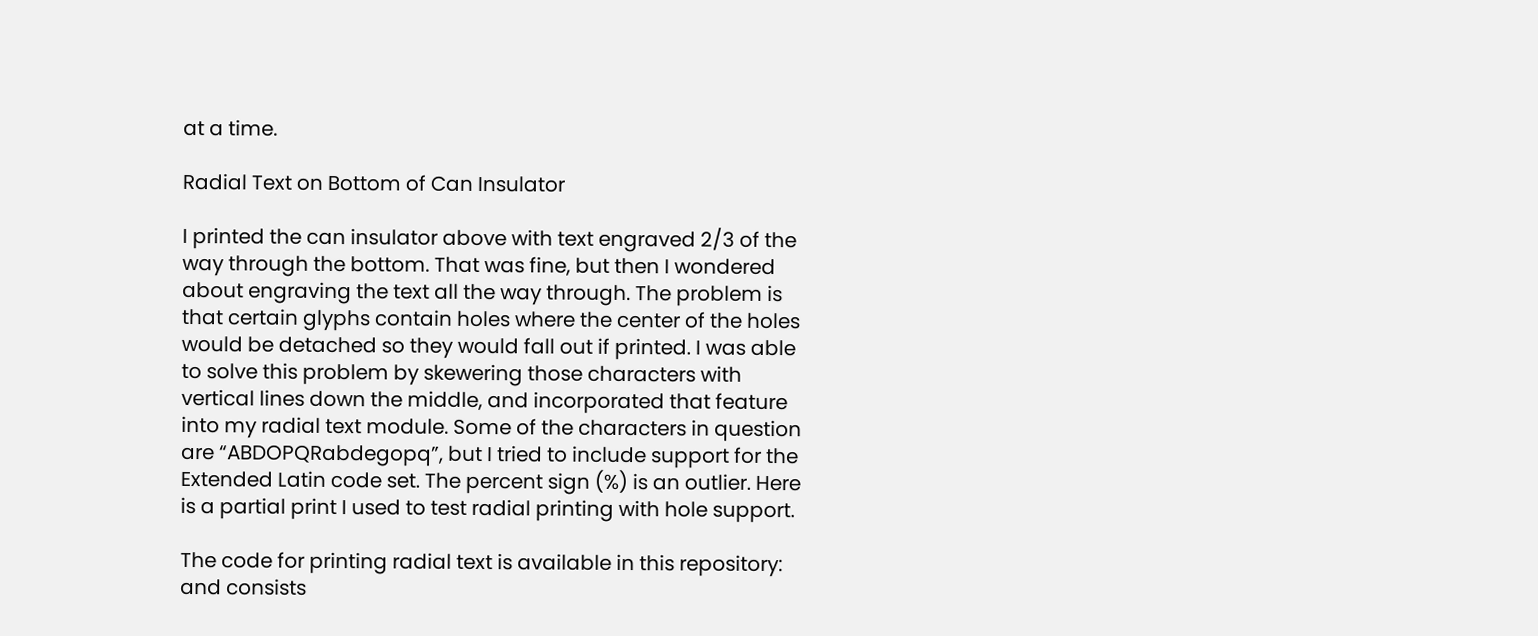at a time.

Radial Text on Bottom of Can Insulator

I printed the can insulator above with text engraved 2/3 of the way through the bottom. That was fine, but then I wondered about engraving the text all the way through. The problem is that certain glyphs contain holes where the center of the holes would be detached so they would fall out if printed. I was able to solve this problem by skewering those characters with vertical lines down the middle, and incorporated that feature into my radial text module. Some of the characters in question are “ABDOPQRabdegopq”, but I tried to include support for the Extended Latin code set. The percent sign (%) is an outlier. Here is a partial print I used to test radial printing with hole support.

The code for printing radial text is available in this repository:
and consists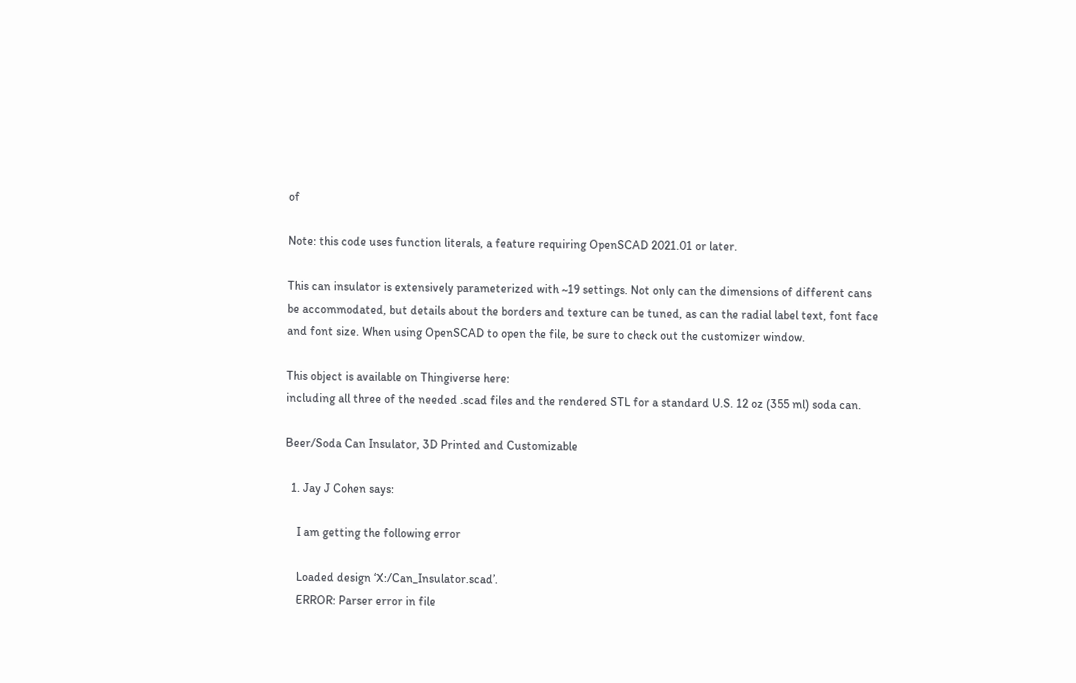of

Note: this code uses function literals, a feature requiring OpenSCAD 2021.01 or later.

This can insulator is extensively parameterized with ~19 settings. Not only can the dimensions of different cans be accommodated, but details about the borders and texture can be tuned, as can the radial label text, font face and font size. When using OpenSCAD to open the file, be sure to check out the customizer window.

This object is available on Thingiverse here:
including all three of the needed .scad files and the rendered STL for a standard U.S. 12 oz (355 ml) soda can.

Beer/Soda Can Insulator, 3D Printed and Customizable

  1. Jay J Cohen says:

    I am getting the following error

    Loaded design ‘X:/Can_Insulator.scad’.
    ERROR: Parser error in file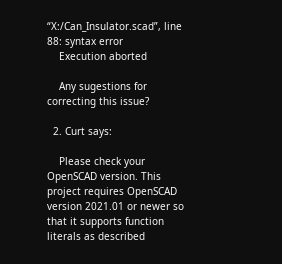“X:/Can_Insulator.scad”, line 88: syntax error
    Execution aborted

    Any sugestions for correcting this issue?

  2. Curt says:

    Please check your OpenSCAD version. This project requires OpenSCAD version 2021.01 or newer so that it supports function literals as described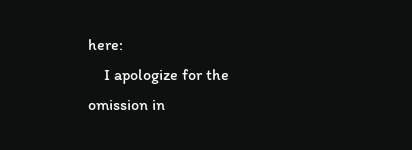here:
    I apologize for the omission in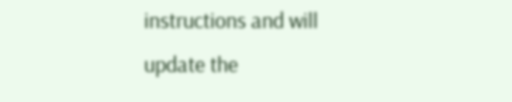instructions and will update the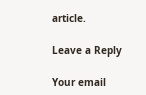article.

Leave a Reply

Your email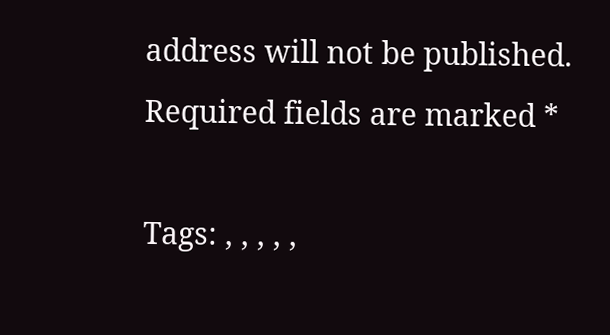address will not be published. Required fields are marked *

Tags: , , , , ,